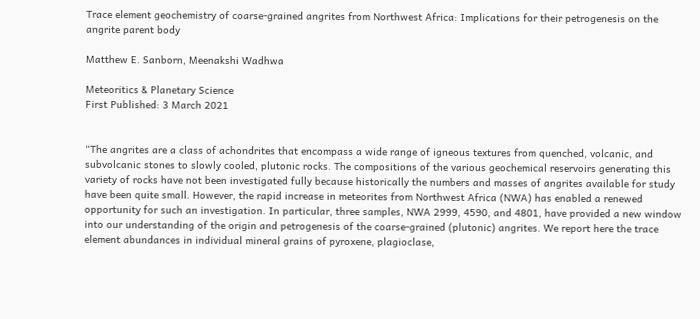Trace element geochemistry of coarse‐grained angrites from Northwest Africa: Implications for their petrogenesis on the angrite parent body

Matthew E. Sanborn, Meenakshi Wadhwa

Meteoritics & Planetary Science
First Published: 3 March 2021


“The angrites are a class of achondrites that encompass a wide range of igneous textures from quenched, volcanic, and subvolcanic stones to slowly cooled, plutonic rocks. The compositions of the various geochemical reservoirs generating this variety of rocks have not been investigated fully because historically the numbers and masses of angrites available for study have been quite small. However, the rapid increase in meteorites from Northwest Africa (NWA) has enabled a renewed opportunity for such an investigation. In particular, three samples, NWA 2999, 4590, and 4801, have provided a new window into our understanding of the origin and petrogenesis of the coarse‐grained (plutonic) angrites. We report here the trace element abundances in individual mineral grains of pyroxene, plagioclase,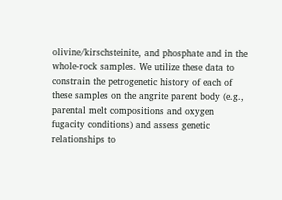olivine/kirschsteinite, and phosphate and in the whole‐rock samples. We utilize these data to constrain the petrogenetic history of each of these samples on the angrite parent body (e.g., parental melt compositions and oxygen fugacity conditions) and assess genetic relationships to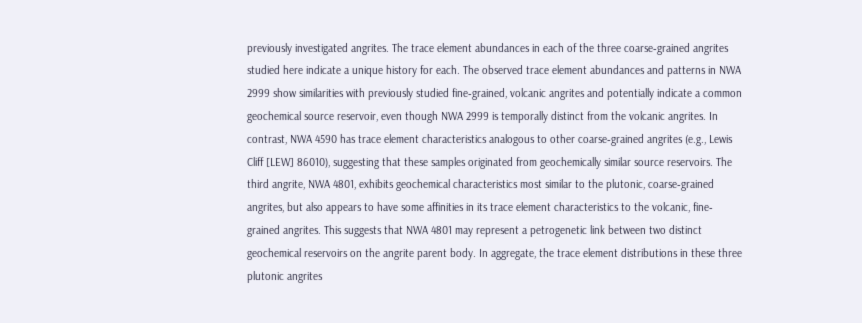previously investigated angrites. The trace element abundances in each of the three coarse‐grained angrites studied here indicate a unique history for each. The observed trace element abundances and patterns in NWA 2999 show similarities with previously studied fine‐grained, volcanic angrites and potentially indicate a common geochemical source reservoir, even though NWA 2999 is temporally distinct from the volcanic angrites. In contrast, NWA 4590 has trace element characteristics analogous to other coarse‐grained angrites (e.g., Lewis Cliff [LEW] 86010), suggesting that these samples originated from geochemically similar source reservoirs. The third angrite, NWA 4801, exhibits geochemical characteristics most similar to the plutonic, coarse‐grained angrites, but also appears to have some affinities in its trace element characteristics to the volcanic, fine‐grained angrites. This suggests that NWA 4801 may represent a petrogenetic link between two distinct geochemical reservoirs on the angrite parent body. In aggregate, the trace element distributions in these three plutonic angrites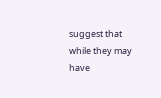suggest that while they may have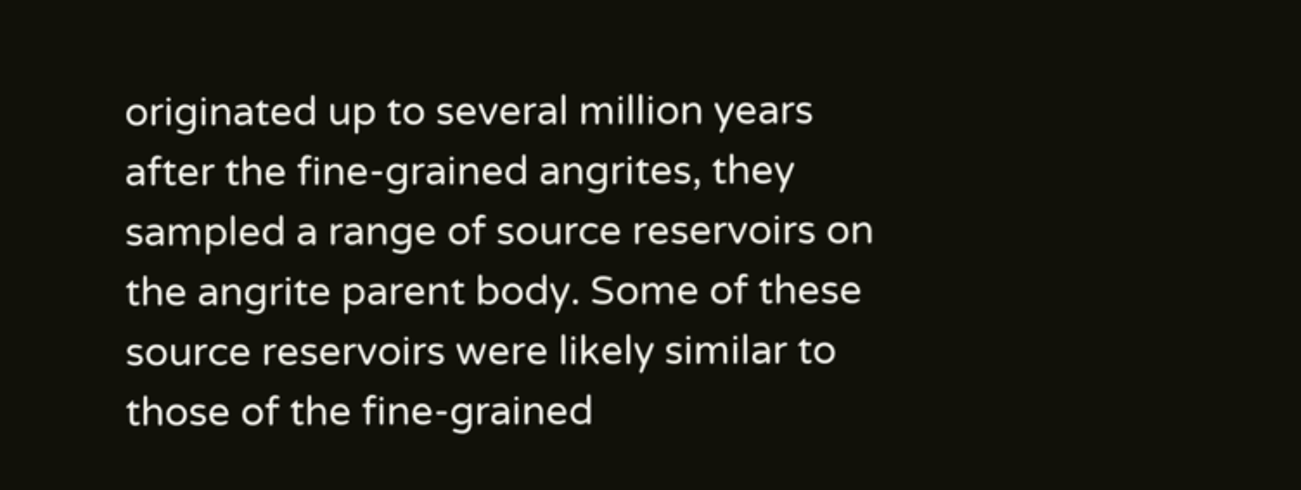originated up to several million years after the fine‐grained angrites, they sampled a range of source reservoirs on the angrite parent body. Some of these source reservoirs were likely similar to those of the fine‐grained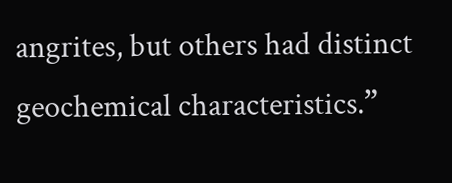angrites, but others had distinct geochemical characteristics.”